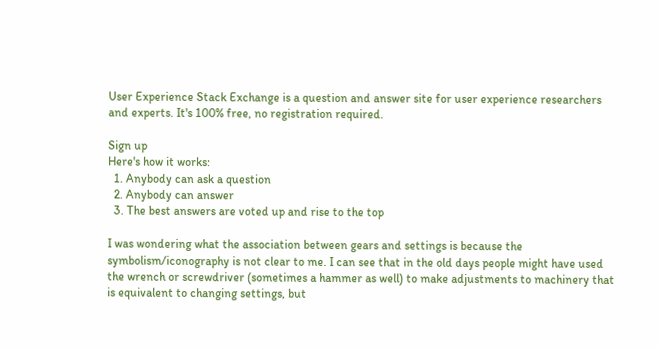User Experience Stack Exchange is a question and answer site for user experience researchers and experts. It's 100% free, no registration required.

Sign up
Here's how it works:
  1. Anybody can ask a question
  2. Anybody can answer
  3. The best answers are voted up and rise to the top

I was wondering what the association between gears and settings is because the symbolism/iconography is not clear to me. I can see that in the old days people might have used the wrench or screwdriver (sometimes a hammer as well) to make adjustments to machinery that is equivalent to changing settings, but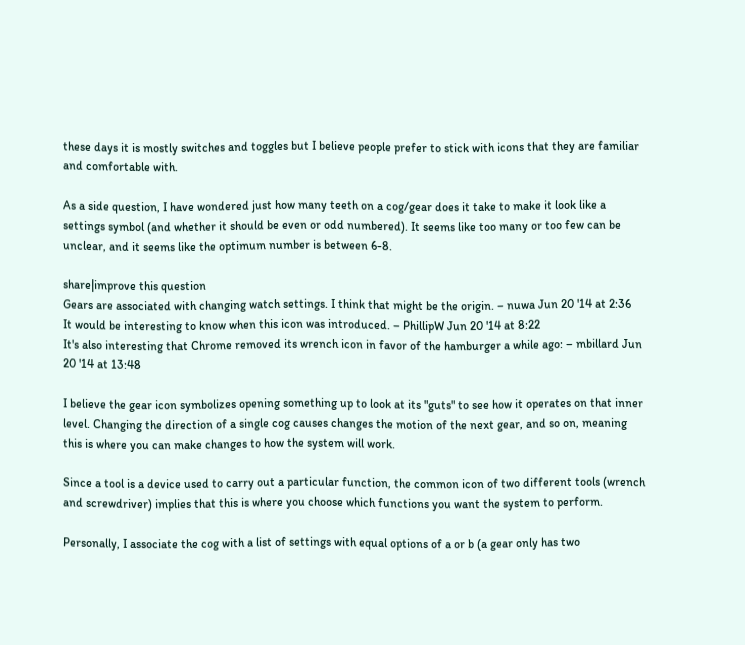these days it is mostly switches and toggles but I believe people prefer to stick with icons that they are familiar and comfortable with.

As a side question, I have wondered just how many teeth on a cog/gear does it take to make it look like a settings symbol (and whether it should be even or odd numbered). It seems like too many or too few can be unclear, and it seems like the optimum number is between 6-8.

share|improve this question
Gears are associated with changing watch settings. I think that might be the origin. – nuwa Jun 20 '14 at 2:36
It would be interesting to know when this icon was introduced. – PhillipW Jun 20 '14 at 8:22
It's also interesting that Chrome removed its wrench icon in favor of the hamburger a while ago: – mbillard Jun 20 '14 at 13:48

I believe the gear icon symbolizes opening something up to look at its "guts" to see how it operates on that inner level. Changing the direction of a single cog causes changes the motion of the next gear, and so on, meaning this is where you can make changes to how the system will work.

Since a tool is a device used to carry out a particular function, the common icon of two different tools (wrench and screwdriver) implies that this is where you choose which functions you want the system to perform.

Personally, I associate the cog with a list of settings with equal options of a or b (a gear only has two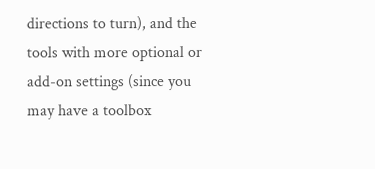directions to turn), and the tools with more optional or add-on settings (since you may have a toolbox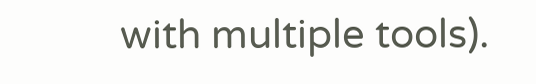with multiple tools).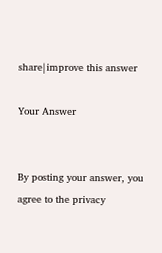share|improve this answer

Your Answer


By posting your answer, you agree to the privacy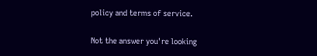policy and terms of service.

Not the answer you're looking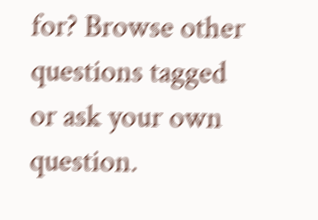for? Browse other questions tagged or ask your own question.